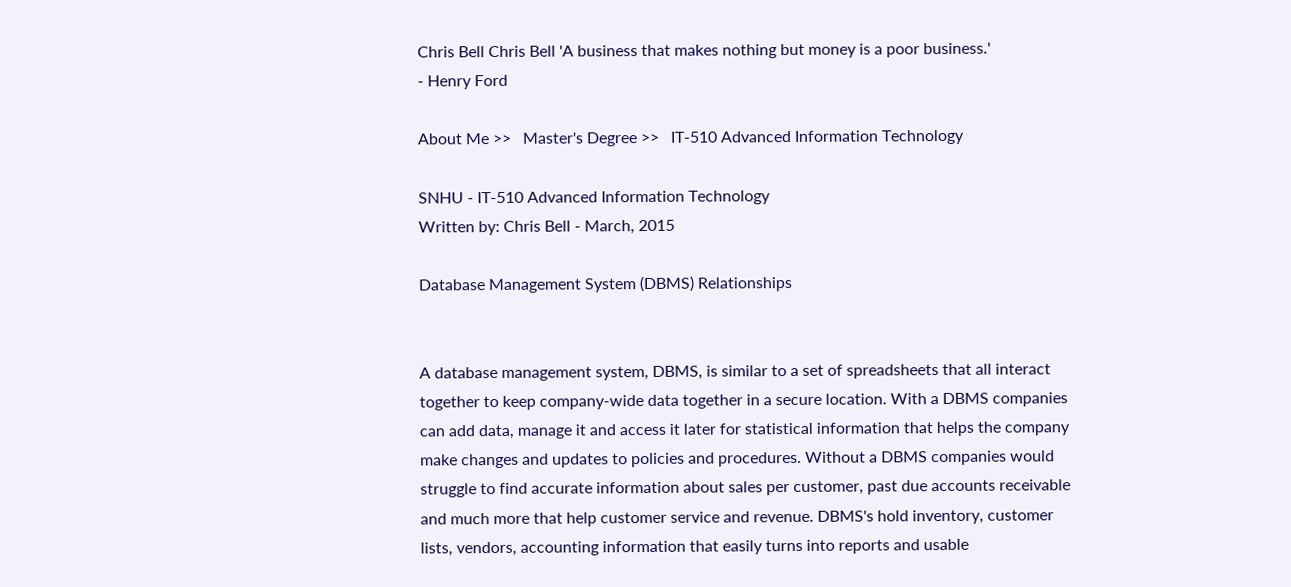Chris Bell Chris Bell 'A business that makes nothing but money is a poor business.'
- Henry Ford

About Me >>   Master's Degree >>   IT-510 Advanced Information Technology

SNHU - IT-510 Advanced Information Technology
Written by: Chris Bell - March, 2015

Database Management System (DBMS) Relationships


A database management system, DBMS, is similar to a set of spreadsheets that all interact together to keep company-wide data together in a secure location. With a DBMS companies can add data, manage it and access it later for statistical information that helps the company make changes and updates to policies and procedures. Without a DBMS companies would struggle to find accurate information about sales per customer, past due accounts receivable and much more that help customer service and revenue. DBMS's hold inventory, customer lists, vendors, accounting information that easily turns into reports and usable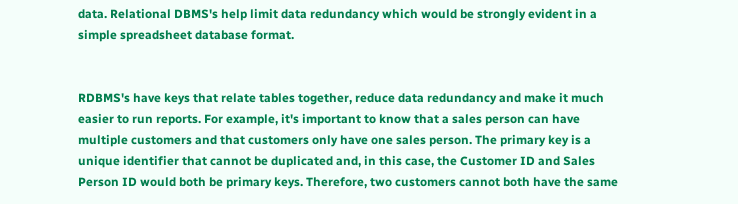data. Relational DBMS's help limit data redundancy which would be strongly evident in a simple spreadsheet database format.


RDBMS's have keys that relate tables together, reduce data redundancy and make it much easier to run reports. For example, it's important to know that a sales person can have multiple customers and that customers only have one sales person. The primary key is a unique identifier that cannot be duplicated and, in this case, the Customer ID and Sales Person ID would both be primary keys. Therefore, two customers cannot both have the same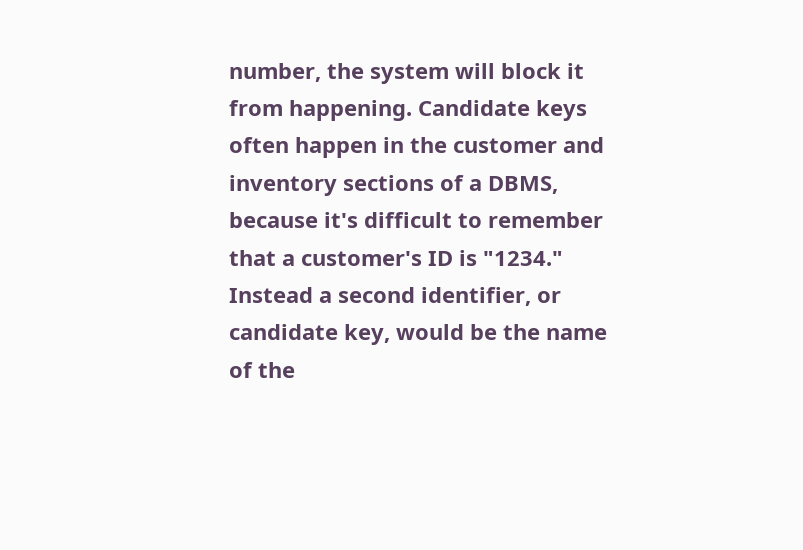number, the system will block it from happening. Candidate keys often happen in the customer and inventory sections of a DBMS, because it's difficult to remember that a customer's ID is "1234." Instead a second identifier, or candidate key, would be the name of the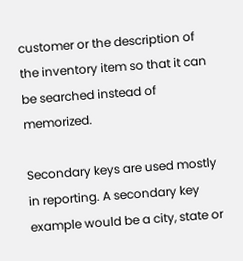customer or the description of the inventory item so that it can be searched instead of memorized.

Secondary keys are used mostly in reporting. A secondary key example would be a city, state or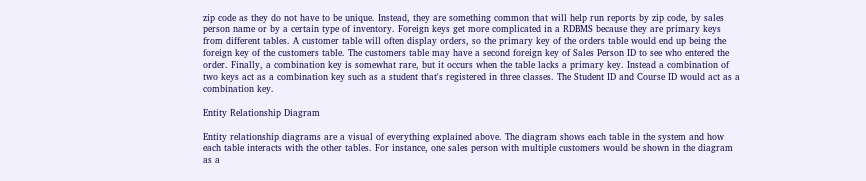zip code as they do not have to be unique. Instead, they are something common that will help run reports by zip code, by sales person name or by a certain type of inventory. Foreign keys get more complicated in a RDBMS because they are primary keys from different tables. A customer table will often display orders, so the primary key of the orders table would end up being the foreign key of the customers table. The customers table may have a second foreign key of Sales Person ID to see who entered the order. Finally, a combination key is somewhat rare, but it occurs when the table lacks a primary key. Instead a combination of two keys act as a combination key such as a student that's registered in three classes. The Student ID and Course ID would act as a combination key.

Entity Relationship Diagram

Entity relationship diagrams are a visual of everything explained above. The diagram shows each table in the system and how each table interacts with the other tables. For instance, one sales person with multiple customers would be shown in the diagram as a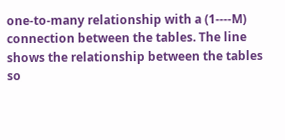one-to-many relationship with a (1----M) connection between the tables. The line shows the relationship between the tables so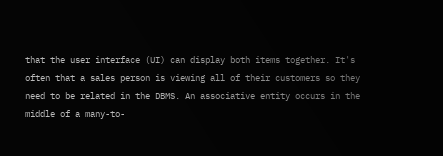that the user interface (UI) can display both items together. It's often that a sales person is viewing all of their customers so they need to be related in the DBMS. An associative entity occurs in the middle of a many-to-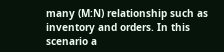many (M:N) relationship such as inventory and orders. In this scenario a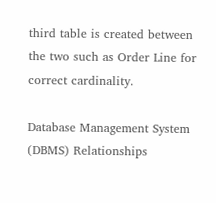third table is created between the two such as Order Line for correct cardinality.

Database Management System (DBMS) Relationships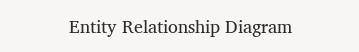Entity Relationship Diagram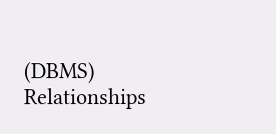(DBMS) Relationships